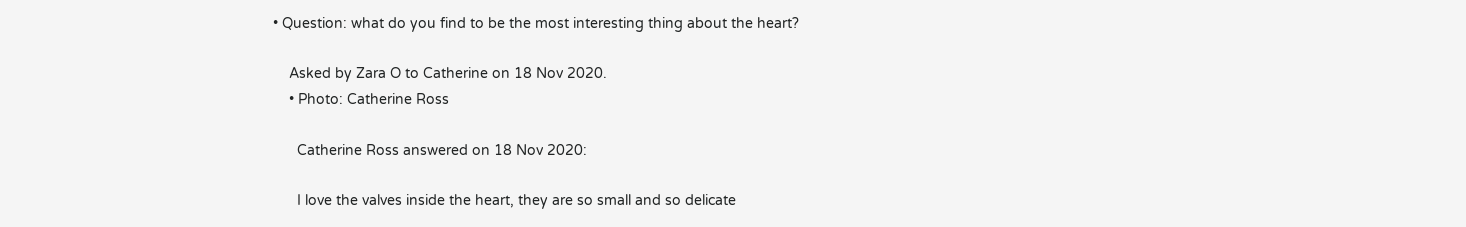• Question: what do you find to be the most interesting thing about the heart?

    Asked by Zara O to Catherine on 18 Nov 2020.
    • Photo: Catherine Ross

      Catherine Ross answered on 18 Nov 2020:

      I love the valves inside the heart, they are so small and so delicate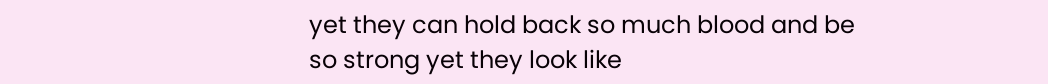yet they can hold back so much blood and be so strong yet they look like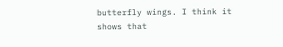butterfly wings. I think it shows that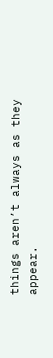things aren’t always as they appear.